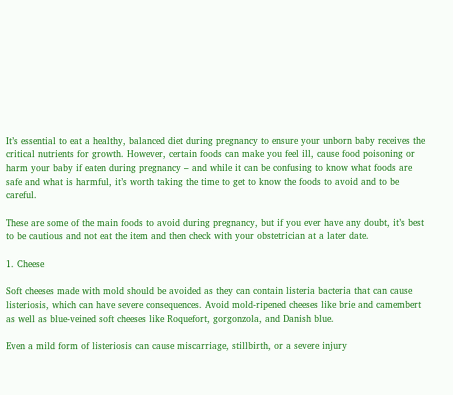It’s essential to eat a healthy, balanced diet during pregnancy to ensure your unborn baby receives the critical nutrients for growth. However, certain foods can make you feel ill, cause food poisoning or harm your baby if eaten during pregnancy – and while it can be confusing to know what foods are safe and what is harmful, it’s worth taking the time to get to know the foods to avoid and to be careful.

These are some of the main foods to avoid during pregnancy, but if you ever have any doubt, it’s best to be cautious and not eat the item and then check with your obstetrician at a later date.

1. Cheese

Soft cheeses made with mold should be avoided as they can contain listeria bacteria that can cause listeriosis, which can have severe consequences. Avoid mold-ripened cheeses like brie and camembert as well as blue-veined soft cheeses like Roquefort, gorgonzola, and Danish blue.

Even a mild form of listeriosis can cause miscarriage, stillbirth, or a severe injury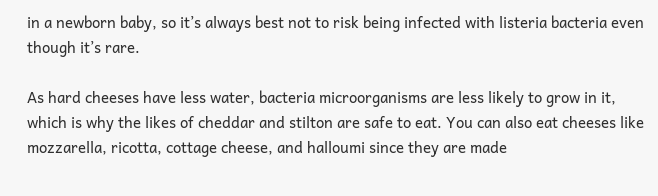in a newborn baby, so it’s always best not to risk being infected with listeria bacteria even though it’s rare.

As hard cheeses have less water, bacteria microorganisms are less likely to grow in it, which is why the likes of cheddar and stilton are safe to eat. You can also eat cheeses like mozzarella, ricotta, cottage cheese, and halloumi since they are made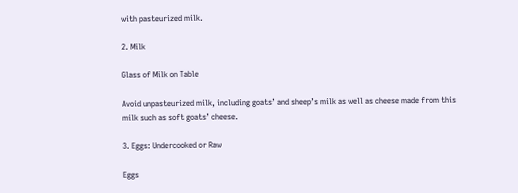with pasteurized milk.

2. Milk

Glass of Milk on Table

Avoid unpasteurized milk, including goats’ and sheep’s milk as well as cheese made from this milk such as soft goats’ cheese.

3. Eggs: Undercooked or Raw

Eggs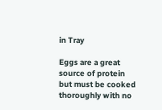in Tray

Eggs are a great source of protein but must be cooked thoroughly with no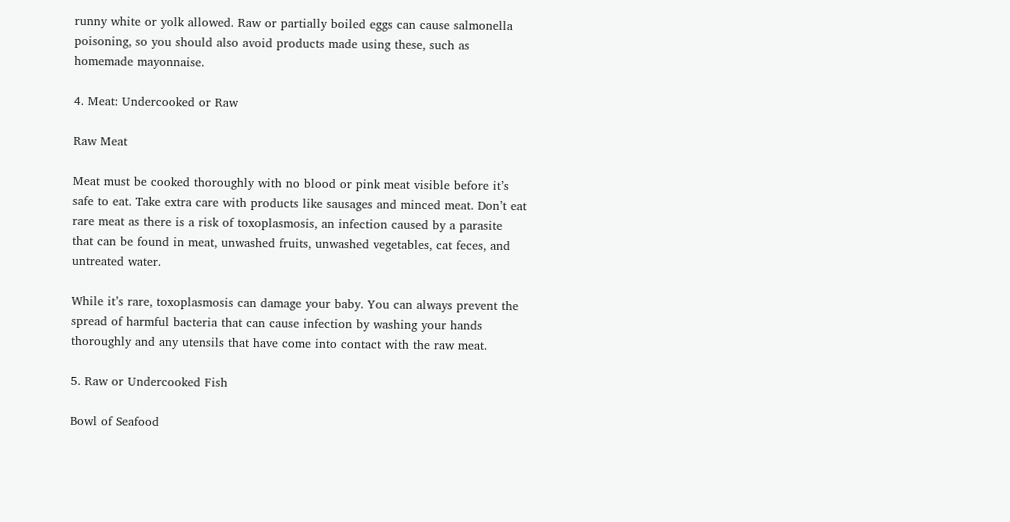runny white or yolk allowed. Raw or partially boiled eggs can cause salmonella poisoning, so you should also avoid products made using these, such as homemade mayonnaise.

4. Meat: Undercooked or Raw

Raw Meat

Meat must be cooked thoroughly with no blood or pink meat visible before it’s safe to eat. Take extra care with products like sausages and minced meat. Don’t eat rare meat as there is a risk of toxoplasmosis, an infection caused by a parasite that can be found in meat, unwashed fruits, unwashed vegetables, cat feces, and untreated water.

While it’s rare, toxoplasmosis can damage your baby. You can always prevent the spread of harmful bacteria that can cause infection by washing your hands thoroughly and any utensils that have come into contact with the raw meat.

5. Raw or Undercooked Fish

Bowl of Seafood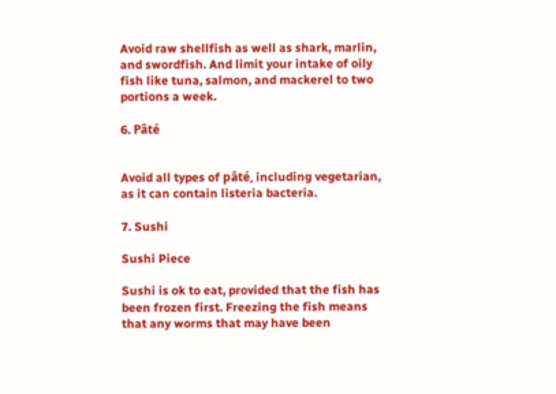Avoid raw shellfish as well as shark, marlin, and swordfish. And limit your intake of oily fish like tuna, salmon, and mackerel to two portions a week.

6. Pâté


Avoid all types of pâté, including vegetarian, as it can contain listeria bacteria.

7. Sushi

Sushi Piece

Sushi is ok to eat, provided that the fish has been frozen first. Freezing the fish means that any worms that may have been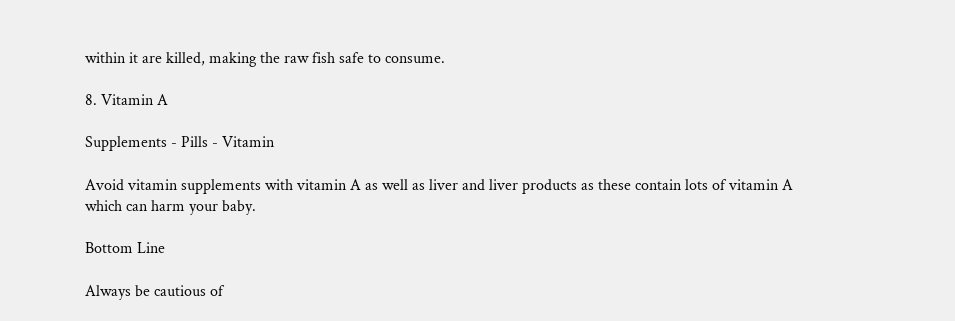within it are killed, making the raw fish safe to consume.

8. Vitamin A

Supplements - Pills - Vitamin

Avoid vitamin supplements with vitamin A as well as liver and liver products as these contain lots of vitamin A which can harm your baby.

Bottom Line

Always be cautious of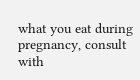what you eat during pregnancy, consult with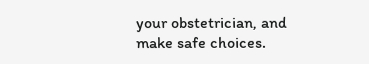your obstetrician, and make safe choices.